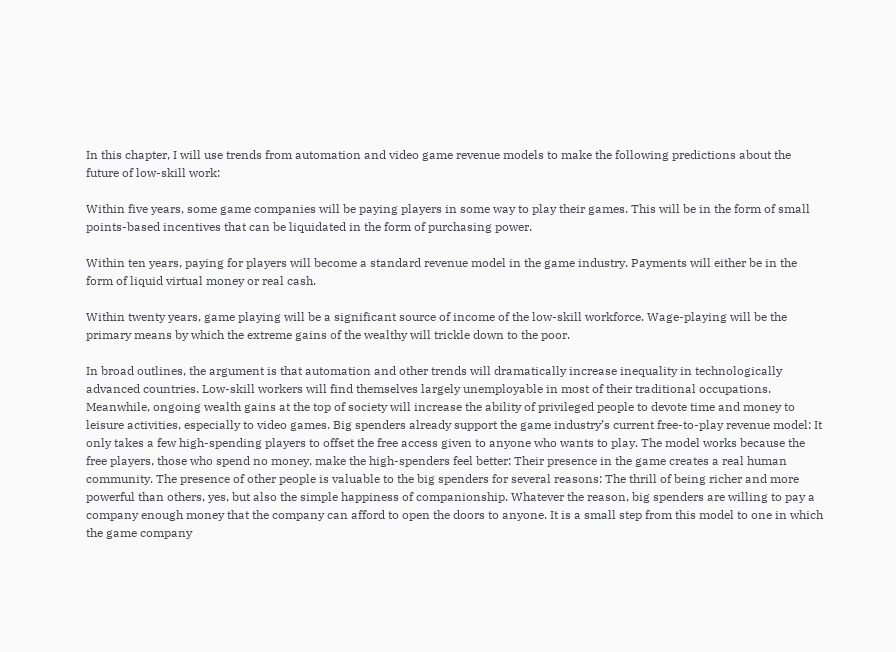In this chapter, I will use trends from automation and video game revenue models to make the following predictions about the future of low-skill work:

Within five years, some game companies will be paying players in some way to play their games. This will be in the form of small points-based incentives that can be liquidated in the form of purchasing power.

Within ten years, paying for players will become a standard revenue model in the game industry. Payments will either be in the form of liquid virtual money or real cash.

Within twenty years, game playing will be a significant source of income of the low-skill workforce. Wage-playing will be the primary means by which the extreme gains of the wealthy will trickle down to the poor.

In broad outlines, the argument is that automation and other trends will dramatically increase inequality in technologically advanced countries. Low-skill workers will find themselves largely unemployable in most of their traditional occupations. Meanwhile, ongoing wealth gains at the top of society will increase the ability of privileged people to devote time and money to leisure activities, especially to video games. Big spenders already support the game industry’s current free-to-play revenue model: It only takes a few high-spending players to offset the free access given to anyone who wants to play. The model works because the free players, those who spend no money, make the high-spenders feel better: Their presence in the game creates a real human community. The presence of other people is valuable to the big spenders for several reasons: The thrill of being richer and more powerful than others, yes, but also the simple happiness of companionship. Whatever the reason, big spenders are willing to pay a company enough money that the company can afford to open the doors to anyone. It is a small step from this model to one in which the game company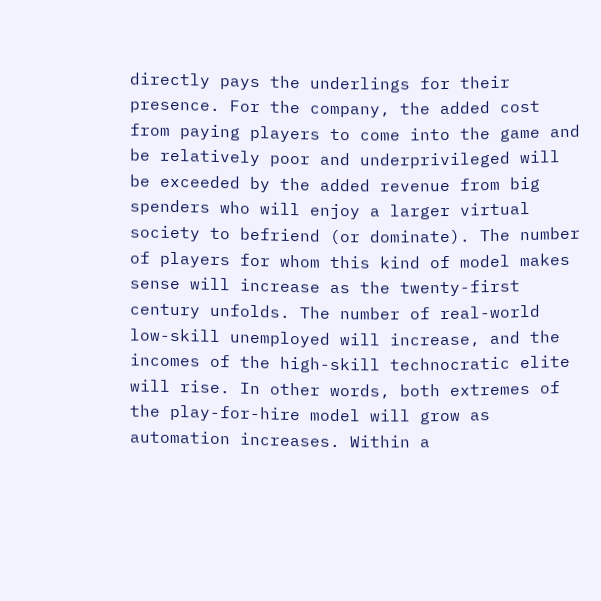directly pays the underlings for their presence. For the company, the added cost from paying players to come into the game and be relatively poor and underprivileged will be exceeded by the added revenue from big spenders who will enjoy a larger virtual society to befriend (or dominate). The number of players for whom this kind of model makes sense will increase as the twenty-first century unfolds. The number of real-world low-skill unemployed will increase, and the incomes of the high-skill technocratic elite will rise. In other words, both extremes of the play-for-hire model will grow as automation increases. Within a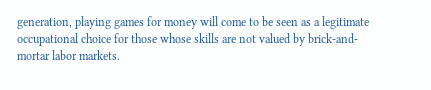generation, playing games for money will come to be seen as a legitimate occupational choice for those whose skills are not valued by brick-and-mortar labor markets.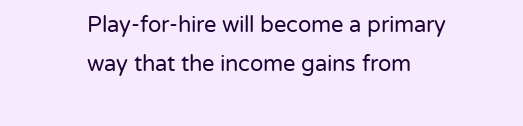Play-for-hire will become a primary way that the income gains from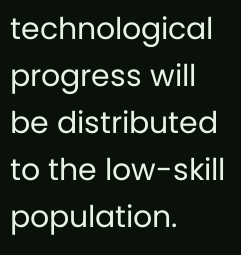technological progress will be distributed to the low-skill population.